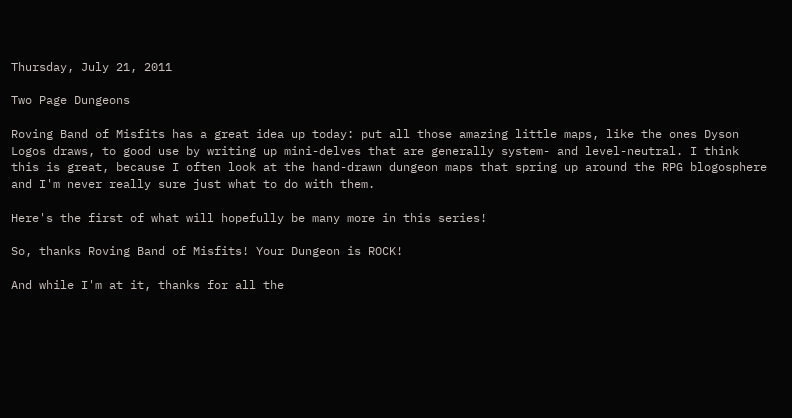Thursday, July 21, 2011

Two Page Dungeons

Roving Band of Misfits has a great idea up today: put all those amazing little maps, like the ones Dyson Logos draws, to good use by writing up mini-delves that are generally system- and level-neutral. I think this is great, because I often look at the hand-drawn dungeon maps that spring up around the RPG blogosphere and I'm never really sure just what to do with them.

Here's the first of what will hopefully be many more in this series!

So, thanks Roving Band of Misfits! Your Dungeon is ROCK!

And while I'm at it, thanks for all the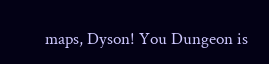maps, Dyson! You Dungeon is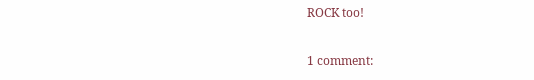ROCK too!

1 comment: